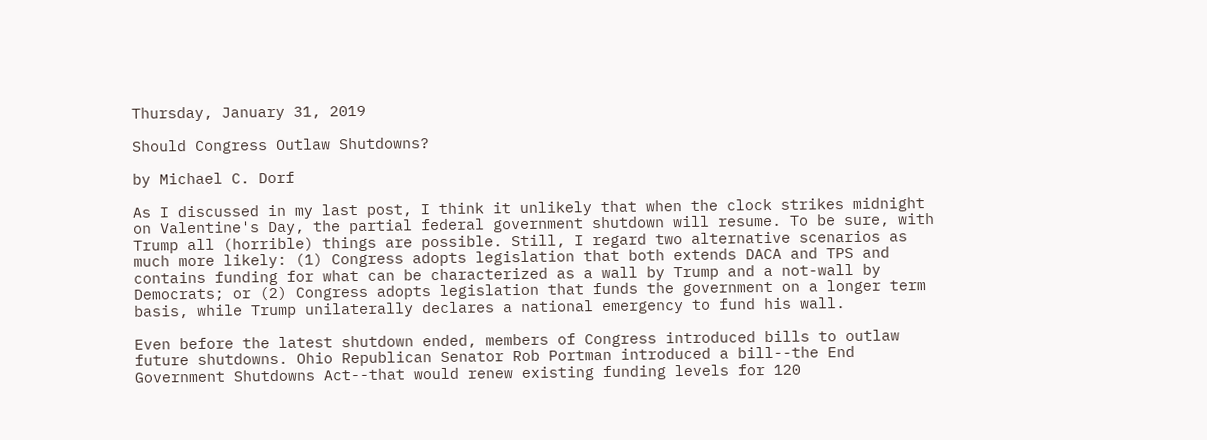Thursday, January 31, 2019

Should Congress Outlaw Shutdowns?

by Michael C. Dorf

As I discussed in my last post, I think it unlikely that when the clock strikes midnight on Valentine's Day, the partial federal government shutdown will resume. To be sure, with Trump all (horrible) things are possible. Still, I regard two alternative scenarios as much more likely: (1) Congress adopts legislation that both extends DACA and TPS and contains funding for what can be characterized as a wall by Trump and a not-wall by Democrats; or (2) Congress adopts legislation that funds the government on a longer term basis, while Trump unilaterally declares a national emergency to fund his wall.

Even before the latest shutdown ended, members of Congress introduced bills to outlaw future shutdowns. Ohio Republican Senator Rob Portman introduced a bill--the End Government Shutdowns Act--that would renew existing funding levels for 120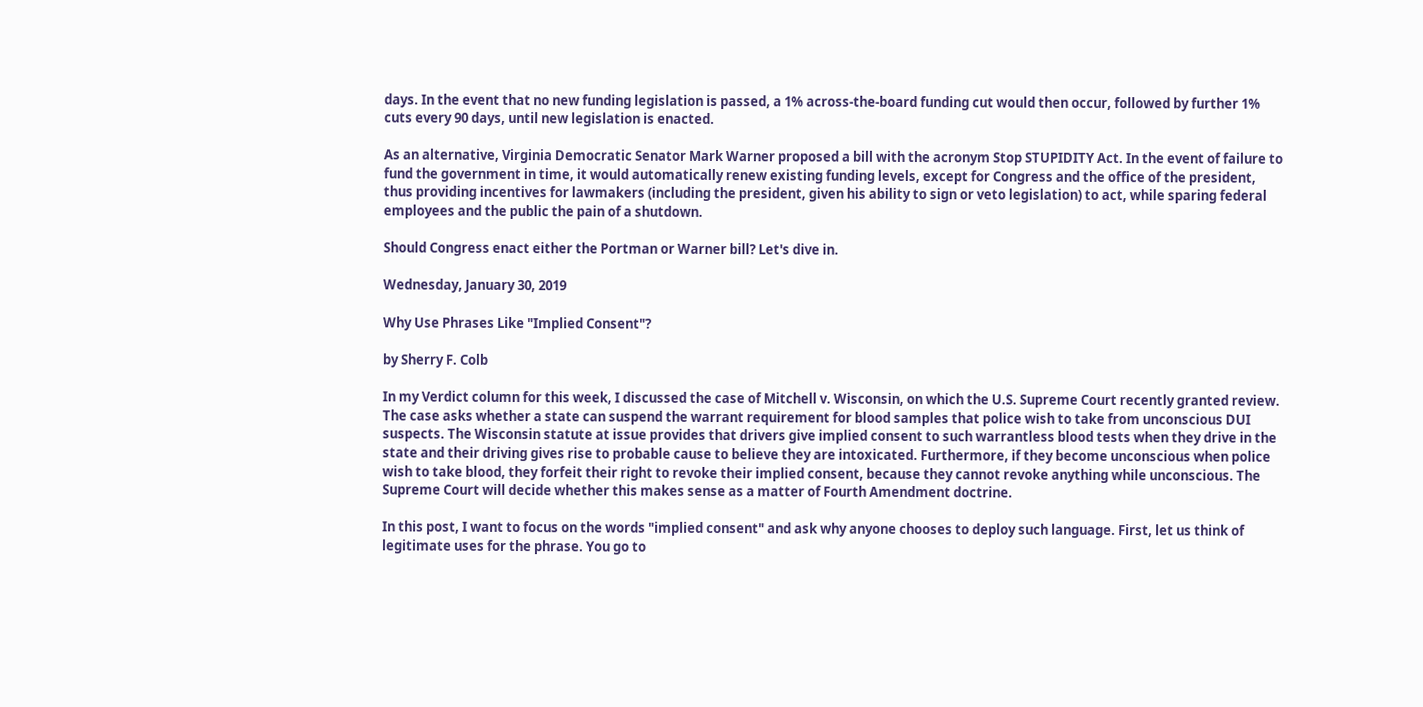days. In the event that no new funding legislation is passed, a 1% across-the-board funding cut would then occur, followed by further 1% cuts every 90 days, until new legislation is enacted.

As an alternative, Virginia Democratic Senator Mark Warner proposed a bill with the acronym Stop STUPIDITY Act. In the event of failure to fund the government in time, it would automatically renew existing funding levels, except for Congress and the office of the president, thus providing incentives for lawmakers (including the president, given his ability to sign or veto legislation) to act, while sparing federal employees and the public the pain of a shutdown.

Should Congress enact either the Portman or Warner bill? Let's dive in.

Wednesday, January 30, 2019

Why Use Phrases Like "Implied Consent"?

by Sherry F. Colb

In my Verdict column for this week, I discussed the case of Mitchell v. Wisconsin, on which the U.S. Supreme Court recently granted review. The case asks whether a state can suspend the warrant requirement for blood samples that police wish to take from unconscious DUI suspects. The Wisconsin statute at issue provides that drivers give implied consent to such warrantless blood tests when they drive in the state and their driving gives rise to probable cause to believe they are intoxicated. Furthermore, if they become unconscious when police wish to take blood, they forfeit their right to revoke their implied consent, because they cannot revoke anything while unconscious. The Supreme Court will decide whether this makes sense as a matter of Fourth Amendment doctrine.

In this post, I want to focus on the words "implied consent" and ask why anyone chooses to deploy such language. First, let us think of legitimate uses for the phrase. You go to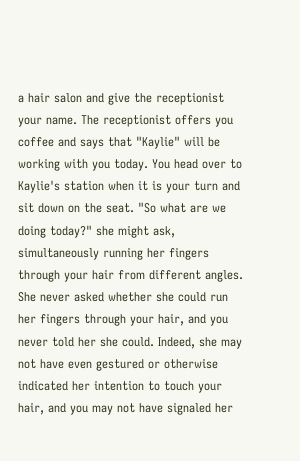a hair salon and give the receptionist your name. The receptionist offers you coffee and says that "Kaylie" will be working with you today. You head over to Kaylie's station when it is your turn and sit down on the seat. "So what are we doing today?" she might ask, simultaneously running her fingers through your hair from different angles. She never asked whether she could run her fingers through your hair, and you never told her she could. Indeed, she may not have even gestured or otherwise indicated her intention to touch your hair, and you may not have signaled her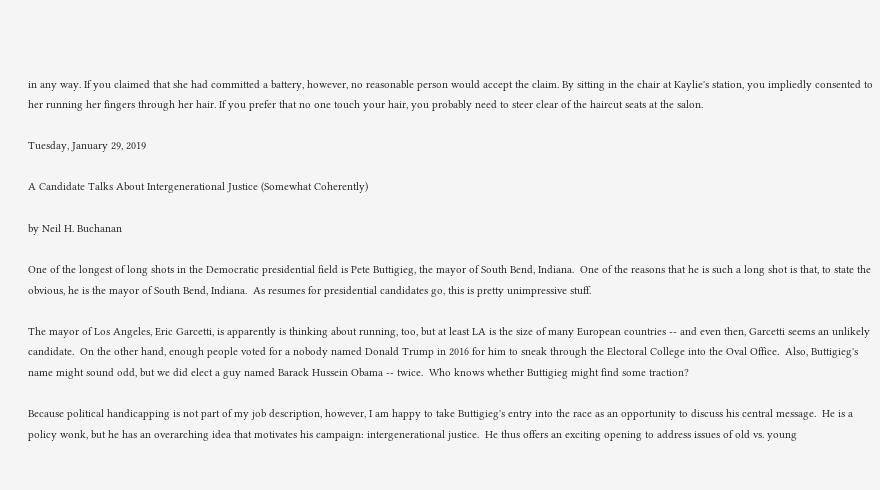in any way. If you claimed that she had committed a battery, however, no reasonable person would accept the claim. By sitting in the chair at Kaylie's station, you impliedly consented to her running her fingers through her hair. If you prefer that no one touch your hair, you probably need to steer clear of the haircut seats at the salon.

Tuesday, January 29, 2019

A Candidate Talks About Intergenerational Justice (Somewhat Coherently)

by Neil H. Buchanan

One of the longest of long shots in the Democratic presidential field is Pete Buttigieg, the mayor of South Bend, Indiana.  One of the reasons that he is such a long shot is that, to state the obvious, he is the mayor of South Bend, Indiana.  As resumes for presidential candidates go, this is pretty unimpressive stuff.

The mayor of Los Angeles, Eric Garcetti, is apparently is thinking about running, too, but at least LA is the size of many European countries -- and even then, Garcetti seems an unlikely candidate.  On the other hand, enough people voted for a nobody named Donald Trump in 2016 for him to sneak through the Electoral College into the Oval Office.  Also, Buttigieg's name might sound odd, but we did elect a guy named Barack Hussein Obama -- twice.  Who knows whether Buttigieg might find some traction?

Because political handicapping is not part of my job description, however, I am happy to take Buttigieg's entry into the race as an opportunity to discuss his central message.  He is a policy wonk, but he has an overarching idea that motivates his campaign: intergenerational justice.  He thus offers an exciting opening to address issues of old vs. young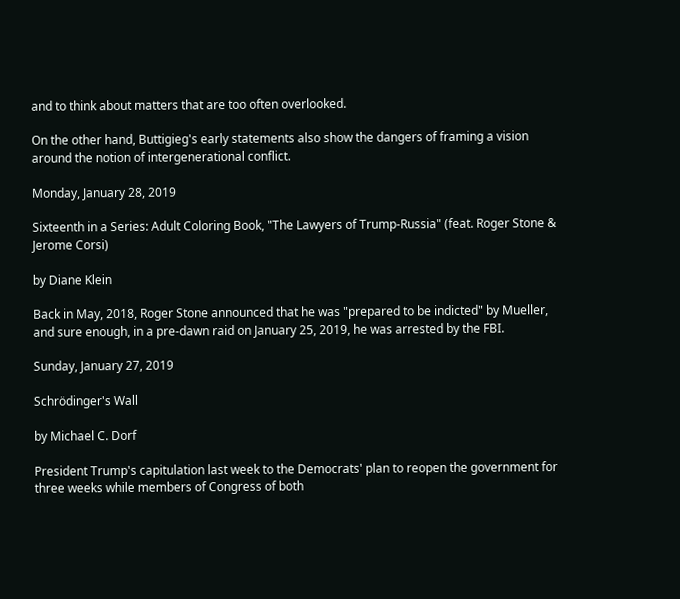and to think about matters that are too often overlooked.

On the other hand, Buttigieg's early statements also show the dangers of framing a vision around the notion of intergenerational conflict.

Monday, January 28, 2019

Sixteenth in a Series: Adult Coloring Book, "The Lawyers of Trump-Russia" (feat. Roger Stone & Jerome Corsi)

by Diane Klein

Back in May, 2018, Roger Stone announced that he was "prepared to be indicted" by Mueller, and sure enough, in a pre-dawn raid on January 25, 2019, he was arrested by the FBI.

Sunday, January 27, 2019

Schrödinger's Wall

by Michael C. Dorf

President Trump's capitulation last week to the Democrats' plan to reopen the government for three weeks while members of Congress of both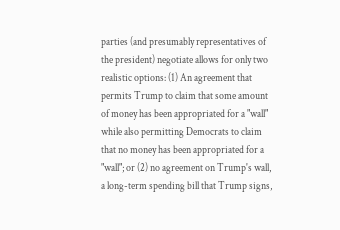parties (and presumably representatives of the president) negotiate allows for only two realistic options: (1) An agreement that permits Trump to claim that some amount of money has been appropriated for a "wall" while also permitting Democrats to claim that no money has been appropriated for a "wall"; or (2) no agreement on Trump's wall, a long-term spending bill that Trump signs,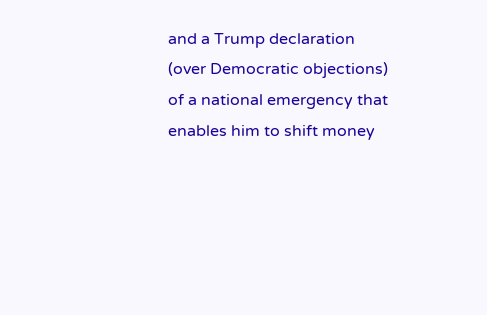and a Trump declaration (over Democratic objections) of a national emergency that enables him to shift money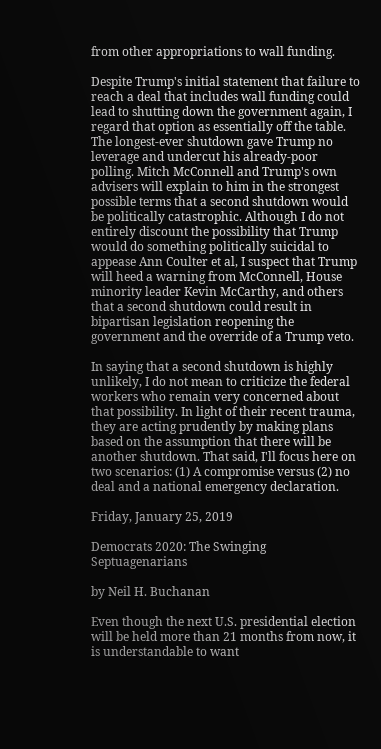from other appropriations to wall funding.

Despite Trump's initial statement that failure to reach a deal that includes wall funding could lead to shutting down the government again, I regard that option as essentially off the table. The longest-ever shutdown gave Trump no leverage and undercut his already-poor polling. Mitch McConnell and Trump's own advisers will explain to him in the strongest possible terms that a second shutdown would be politically catastrophic. Although I do not entirely discount the possibility that Trump would do something politically suicidal to appease Ann Coulter et al, I suspect that Trump will heed a warning from McConnell, House minority leader Kevin McCarthy, and others that a second shutdown could result in bipartisan legislation reopening the government and the override of a Trump veto.

In saying that a second shutdown is highly unlikely, I do not mean to criticize the federal workers who remain very concerned about that possibility. In light of their recent trauma, they are acting prudently by making plans based on the assumption that there will be another shutdown. That said, I'll focus here on two scenarios: (1) A compromise versus (2) no deal and a national emergency declaration.

Friday, January 25, 2019

Democrats 2020: The Swinging Septuagenarians

by Neil H. Buchanan

Even though the next U.S. presidential election will be held more than 21 months from now, it is understandable to want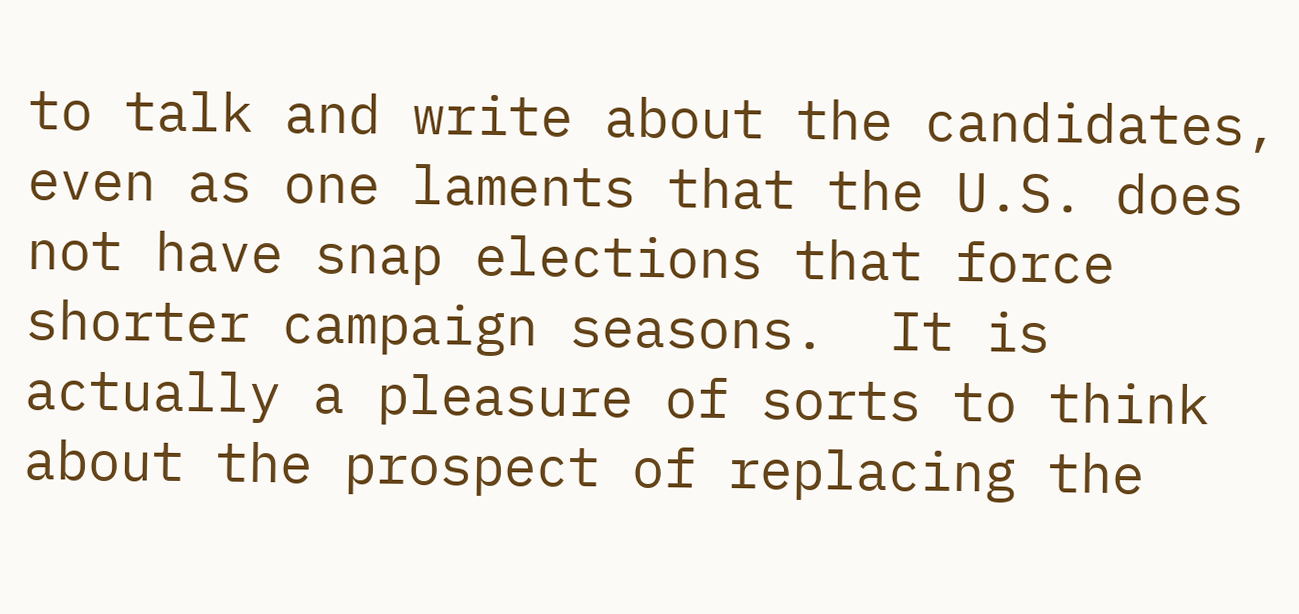to talk and write about the candidates, even as one laments that the U.S. does not have snap elections that force shorter campaign seasons.  It is actually a pleasure of sorts to think about the prospect of replacing the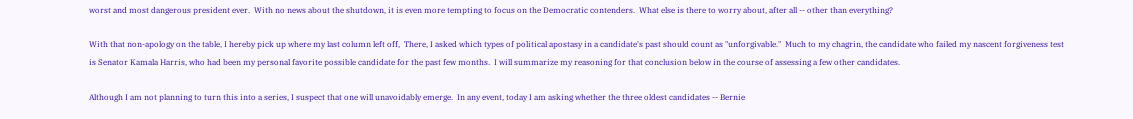worst and most dangerous president ever.  With no news about the shutdown, it is even more tempting to focus on the Democratic contenders.  What else is there to worry about, after all -- other than everything?

With that non-apology on the table, I hereby pick up where my last column left off,  There, I asked which types of political apostasy in a candidate's past should count as "unforgivable."  Much to my chagrin, the candidate who failed my nascent forgiveness test is Senator Kamala Harris, who had been my personal favorite possible candidate for the past few months.  I will summarize my reasoning for that conclusion below in the course of assessing a few other candidates.

Although I am not planning to turn this into a series, I suspect that one will unavoidably emerge.  In any event, today I am asking whether the three oldest candidates -- Bernie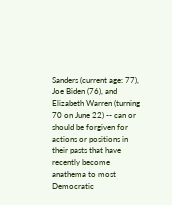Sanders (current age: 77), Joe Biden (76), and Elizabeth Warren (turning 70 on June 22) -- can or should be forgiven for actions or positions in their pasts that have recently become anathema to most Democratic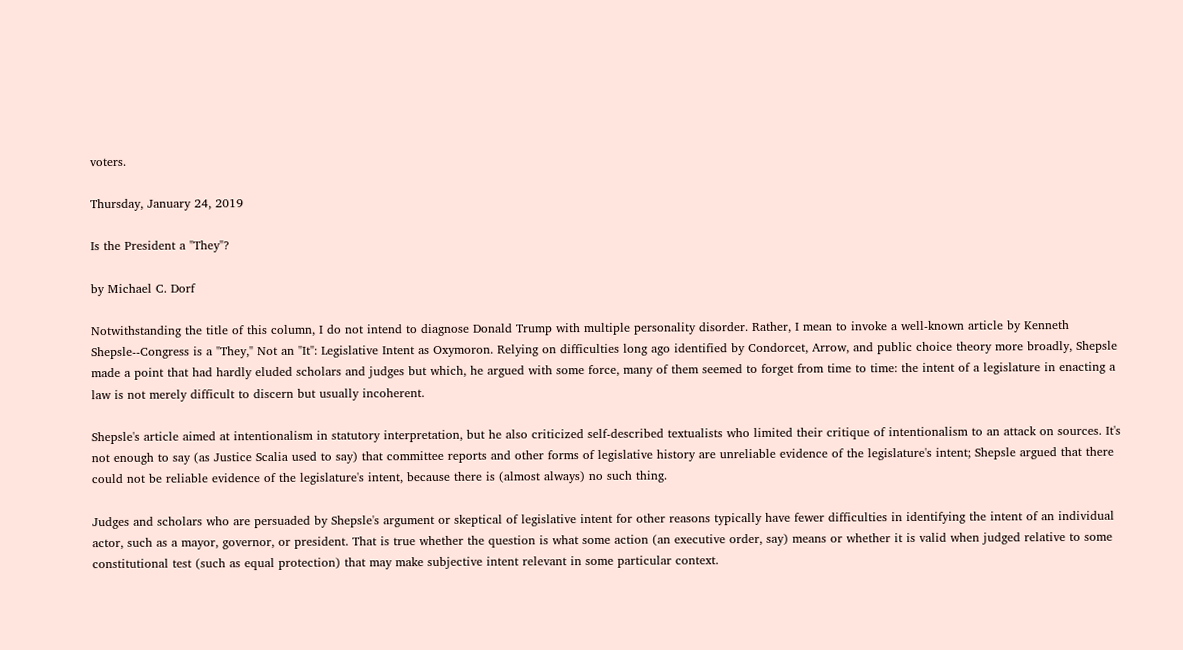voters.

Thursday, January 24, 2019

Is the President a "They"?

by Michael C. Dorf

Notwithstanding the title of this column, I do not intend to diagnose Donald Trump with multiple personality disorder. Rather, I mean to invoke a well-known article by Kenneth Shepsle--Congress is a "They," Not an "It": Legislative Intent as Oxymoron. Relying on difficulties long ago identified by Condorcet, Arrow, and public choice theory more broadly, Shepsle made a point that had hardly eluded scholars and judges but which, he argued with some force, many of them seemed to forget from time to time: the intent of a legislature in enacting a law is not merely difficult to discern but usually incoherent.

Shepsle's article aimed at intentionalism in statutory interpretation, but he also criticized self-described textualists who limited their critique of intentionalism to an attack on sources. It's not enough to say (as Justice Scalia used to say) that committee reports and other forms of legislative history are unreliable evidence of the legislature's intent; Shepsle argued that there could not be reliable evidence of the legislature's intent, because there is (almost always) no such thing.

Judges and scholars who are persuaded by Shepsle's argument or skeptical of legislative intent for other reasons typically have fewer difficulties in identifying the intent of an individual actor, such as a mayor, governor, or president. That is true whether the question is what some action (an executive order, say) means or whether it is valid when judged relative to some constitutional test (such as equal protection) that may make subjective intent relevant in some particular context.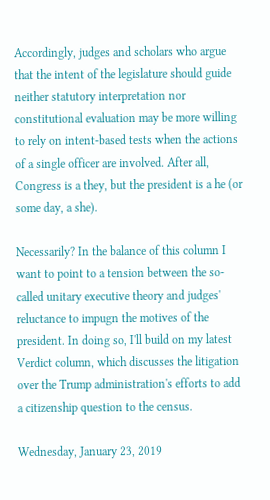Accordingly, judges and scholars who argue that the intent of the legislature should guide neither statutory interpretation nor constitutional evaluation may be more willing to rely on intent-based tests when the actions of a single officer are involved. After all, Congress is a they, but the president is a he (or some day, a she).

Necessarily? In the balance of this column I want to point to a tension between the so-called unitary executive theory and judges' reluctance to impugn the motives of the president. In doing so, I'll build on my latest Verdict column, which discusses the litigation over the Trump administration's efforts to add a citizenship question to the census.

Wednesday, January 23, 2019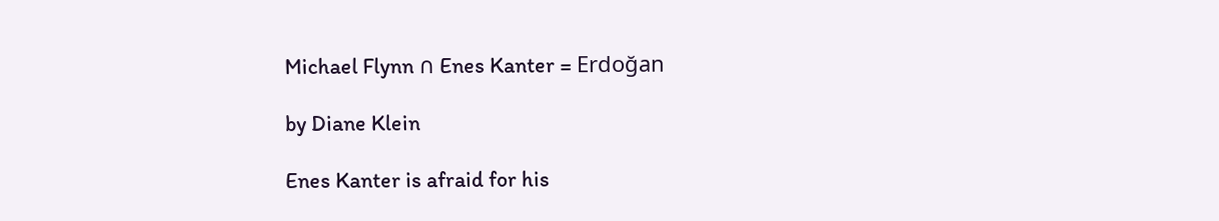Michael Flynn ∩ Enes Kanter = Erdoğan

by Diane Klein

Enes Kanter is afraid for his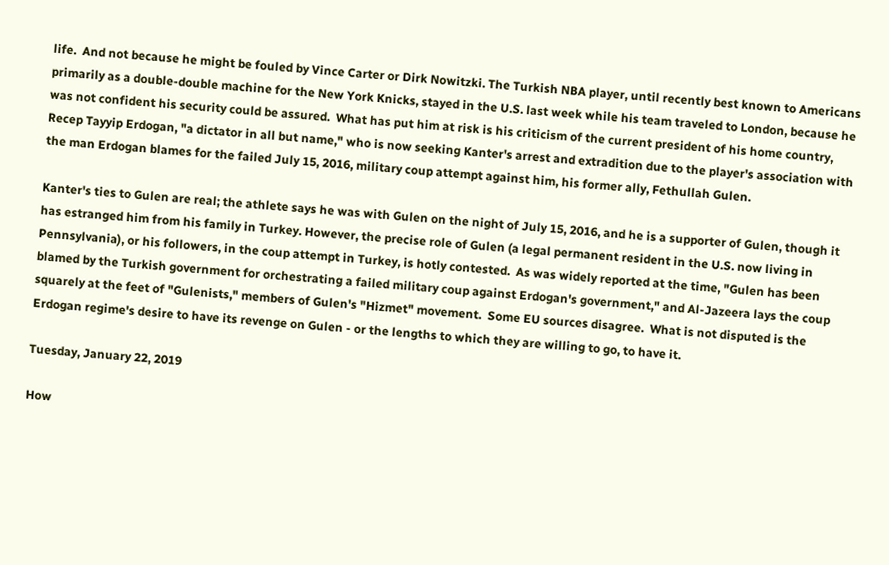life.  And not because he might be fouled by Vince Carter or Dirk Nowitzki. The Turkish NBA player, until recently best known to Americans primarily as a double-double machine for the New York Knicks, stayed in the U.S. last week while his team traveled to London, because he was not confident his security could be assured.  What has put him at risk is his criticism of the current president of his home country, Recep Tayyip Erdogan, "a dictator in all but name," who is now seeking Kanter's arrest and extradition due to the player's association with the man Erdogan blames for the failed July 15, 2016, military coup attempt against him, his former ally, Fethullah Gulen.

Kanter's ties to Gulen are real; the athlete says he was with Gulen on the night of July 15, 2016, and he is a supporter of Gulen, though it has estranged him from his family in Turkey. However, the precise role of Gulen (a legal permanent resident in the U.S. now living in Pennsylvania), or his followers, in the coup attempt in Turkey, is hotly contested.  As was widely reported at the time, "Gulen has been blamed by the Turkish government for orchestrating a failed military coup against Erdogan's government," and Al-Jazeera lays the coup squarely at the feet of "Gulenists," members of Gulen's "Hizmet" movement.  Some EU sources disagree.  What is not disputed is the Erdogan regime's desire to have its revenge on Gulen - or the lengths to which they are willing to go, to have it.

Tuesday, January 22, 2019

How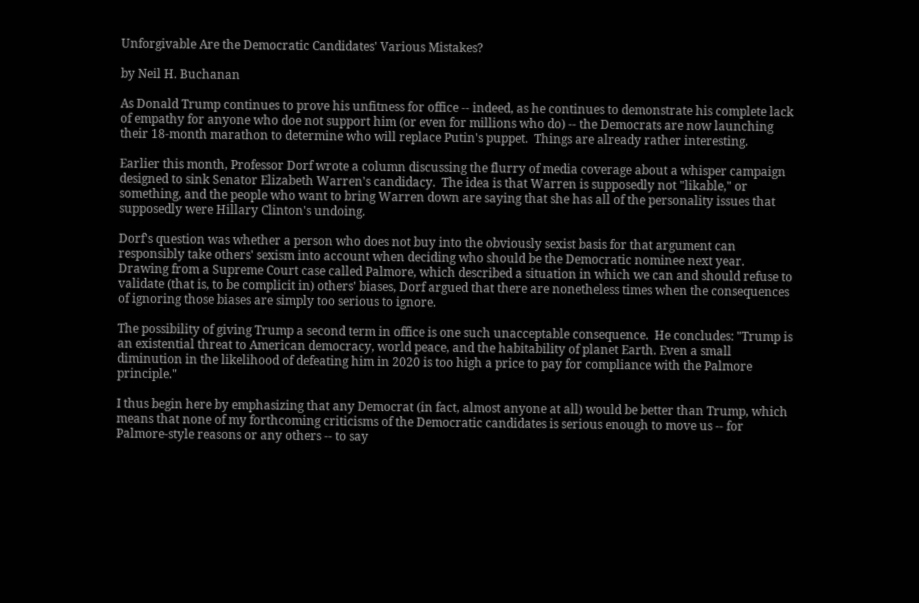Unforgivable Are the Democratic Candidates' Various Mistakes?

by Neil H. Buchanan

As Donald Trump continues to prove his unfitness for office -- indeed, as he continues to demonstrate his complete lack of empathy for anyone who doe not support him (or even for millions who do) -- the Democrats are now launching their 18-month marathon to determine who will replace Putin's puppet.  Things are already rather interesting.

Earlier this month, Professor Dorf wrote a column discussing the flurry of media coverage about a whisper campaign designed to sink Senator Elizabeth Warren's candidacy.  The idea is that Warren is supposedly not "likable," or something, and the people who want to bring Warren down are saying that she has all of the personality issues that supposedly were Hillary Clinton's undoing.

Dorf's question was whether a person who does not buy into the obviously sexist basis for that argument can responsibly take others' sexism into account when deciding who should be the Democratic nominee next year.  Drawing from a Supreme Court case called Palmore, which described a situation in which we can and should refuse to validate (that is, to be complicit in) others' biases, Dorf argued that there are nonetheless times when the consequences of ignoring those biases are simply too serious to ignore.

The possibility of giving Trump a second term in office is one such unacceptable consequence.  He concludes: "Trump is an existential threat to American democracy, world peace, and the habitability of planet Earth. Even a small diminution in the likelihood of defeating him in 2020 is too high a price to pay for compliance with the Palmore principle."

I thus begin here by emphasizing that any Democrat (in fact, almost anyone at all) would be better than Trump, which means that none of my forthcoming criticisms of the Democratic candidates is serious enough to move us -- for Palmore-style reasons or any others -- to say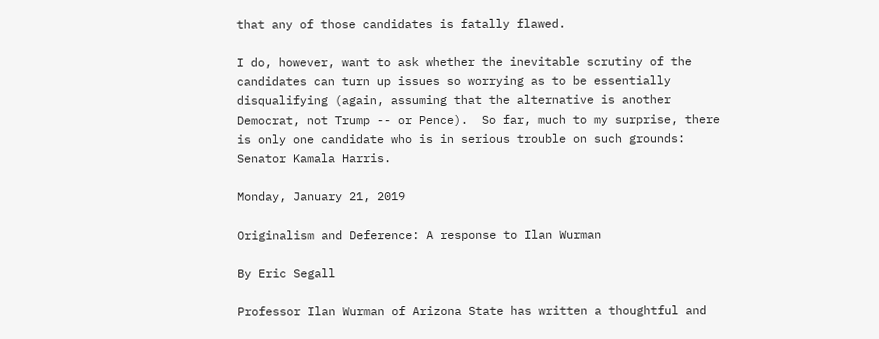that any of those candidates is fatally flawed.

I do, however, want to ask whether the inevitable scrutiny of the candidates can turn up issues so worrying as to be essentially disqualifying (again, assuming that the alternative is another Democrat, not Trump -- or Pence).  So far, much to my surprise, there is only one candidate who is in serious trouble on such grounds: Senator Kamala Harris.

Monday, January 21, 2019

Originalism and Deference: A response to Ilan Wurman

By Eric Segall

Professor Ilan Wurman of Arizona State has written a thoughtful and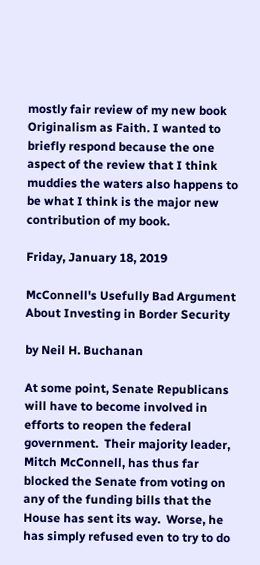mostly fair review of my new book Originalism as Faith. I wanted to briefly respond because the one aspect of the review that I think muddies the waters also happens to be what I think is the major new contribution of my book.

Friday, January 18, 2019

McConnell's Usefully Bad Argument About Investing in Border Security

by Neil H. Buchanan

At some point, Senate Republicans will have to become involved in efforts to reopen the federal government.  Their majority leader, Mitch McConnell, has thus far blocked the Senate from voting on any of the funding bills that the House has sent its way.  Worse, he has simply refused even to try to do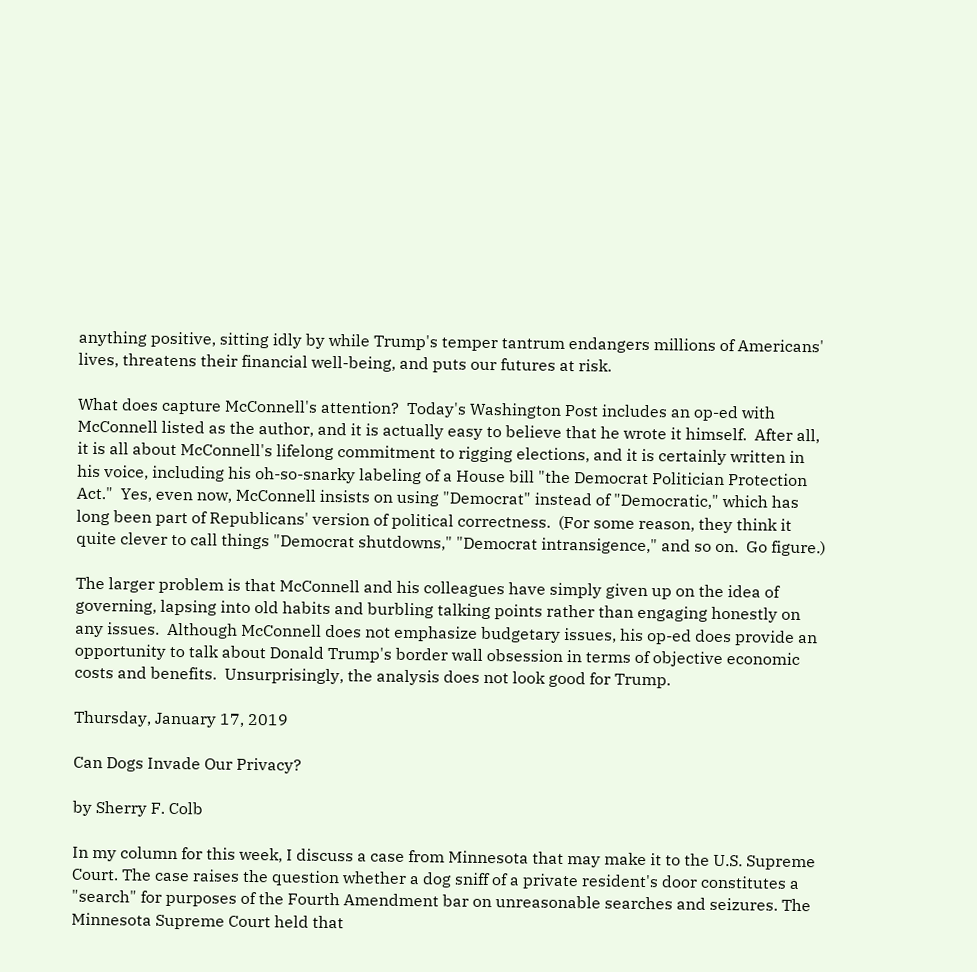anything positive, sitting idly by while Trump's temper tantrum endangers millions of Americans' lives, threatens their financial well-being, and puts our futures at risk.

What does capture McConnell's attention?  Today's Washington Post includes an op-ed with McConnell listed as the author, and it is actually easy to believe that he wrote it himself.  After all, it is all about McConnell's lifelong commitment to rigging elections, and it is certainly written in his voice, including his oh-so-snarky labeling of a House bill "the Democrat Politician Protection Act."  Yes, even now, McConnell insists on using "Democrat" instead of "Democratic," which has long been part of Republicans' version of political correctness.  (For some reason, they think it quite clever to call things "Democrat shutdowns," "Democrat intransigence," and so on.  Go figure.)

The larger problem is that McConnell and his colleagues have simply given up on the idea of governing, lapsing into old habits and burbling talking points rather than engaging honestly on any issues.  Although McConnell does not emphasize budgetary issues, his op-ed does provide an opportunity to talk about Donald Trump's border wall obsession in terms of objective economic costs and benefits.  Unsurprisingly, the analysis does not look good for Trump.

Thursday, January 17, 2019

Can Dogs Invade Our Privacy?

by Sherry F. Colb

In my column for this week, I discuss a case from Minnesota that may make it to the U.S. Supreme Court. The case raises the question whether a dog sniff of a private resident's door constitutes a "search" for purposes of the Fourth Amendment bar on unreasonable searches and seizures. The Minnesota Supreme Court held that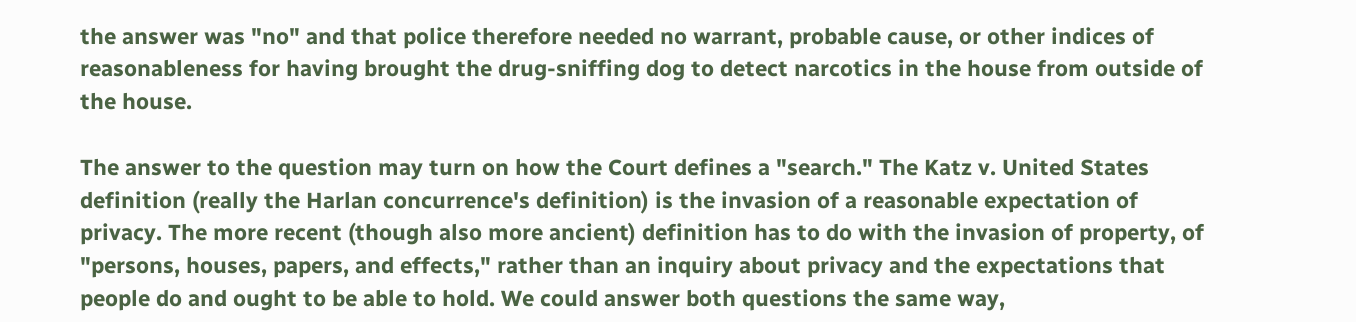the answer was "no" and that police therefore needed no warrant, probable cause, or other indices of reasonableness for having brought the drug-sniffing dog to detect narcotics in the house from outside of the house.

The answer to the question may turn on how the Court defines a "search." The Katz v. United States  definition (really the Harlan concurrence's definition) is the invasion of a reasonable expectation of privacy. The more recent (though also more ancient) definition has to do with the invasion of property, of "persons, houses, papers, and effects," rather than an inquiry about privacy and the expectations that people do and ought to be able to hold. We could answer both questions the same way,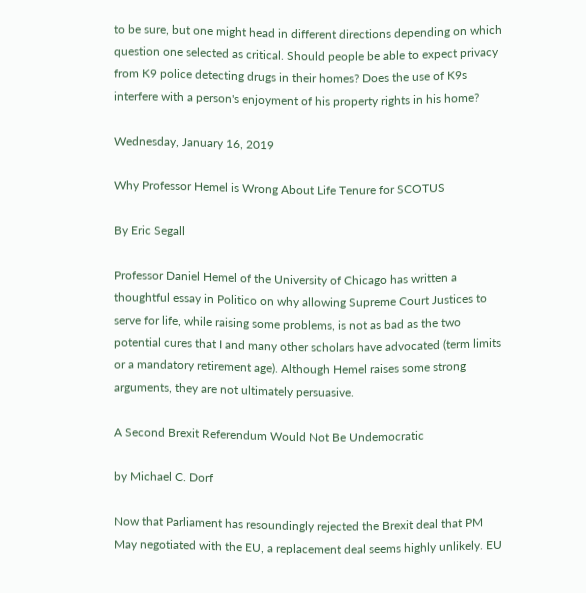to be sure, but one might head in different directions depending on which question one selected as critical. Should people be able to expect privacy from K9 police detecting drugs in their homes? Does the use of K9s interfere with a person's enjoyment of his property rights in his home?

Wednesday, January 16, 2019

Why Professor Hemel is Wrong About Life Tenure for SCOTUS

By Eric Segall

Professor Daniel Hemel of the University of Chicago has written a thoughtful essay in Politico on why allowing Supreme Court Justices to serve for life, while raising some problems, is not as bad as the two potential cures that I and many other scholars have advocated (term limits or a mandatory retirement age). Although Hemel raises some strong arguments, they are not ultimately persuasive.

A Second Brexit Referendum Would Not Be Undemocratic

by Michael C. Dorf

Now that Parliament has resoundingly rejected the Brexit deal that PM May negotiated with the EU, a replacement deal seems highly unlikely. EU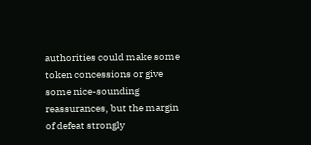authorities could make some token concessions or give some nice-sounding reassurances, but the margin of defeat strongly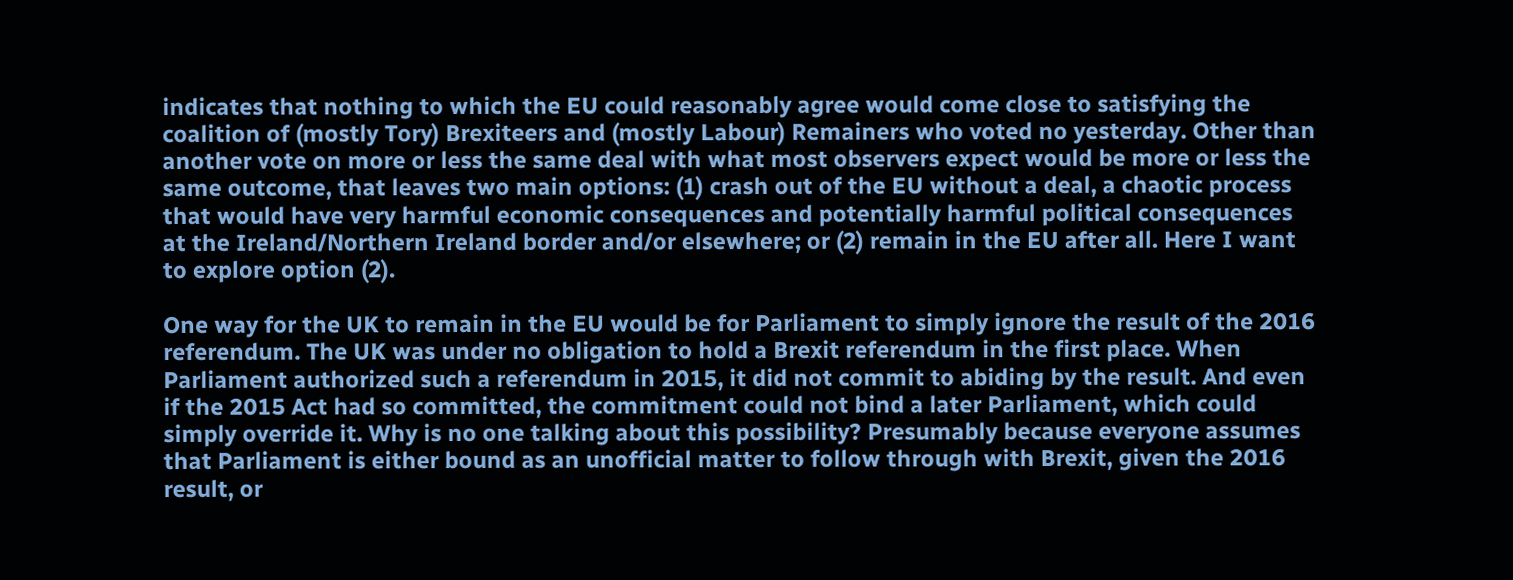indicates that nothing to which the EU could reasonably agree would come close to satisfying the coalition of (mostly Tory) Brexiteers and (mostly Labour) Remainers who voted no yesterday. Other than another vote on more or less the same deal with what most observers expect would be more or less the same outcome, that leaves two main options: (1) crash out of the EU without a deal, a chaotic process that would have very harmful economic consequences and potentially harmful political consequences at the Ireland/Northern Ireland border and/or elsewhere; or (2) remain in the EU after all. Here I want to explore option (2).

One way for the UK to remain in the EU would be for Parliament to simply ignore the result of the 2016 referendum. The UK was under no obligation to hold a Brexit referendum in the first place. When Parliament authorized such a referendum in 2015, it did not commit to abiding by the result. And even if the 2015 Act had so committed, the commitment could not bind a later Parliament, which could simply override it. Why is no one talking about this possibility? Presumably because everyone assumes that Parliament is either bound as an unofficial matter to follow through with Brexit, given the 2016 result, or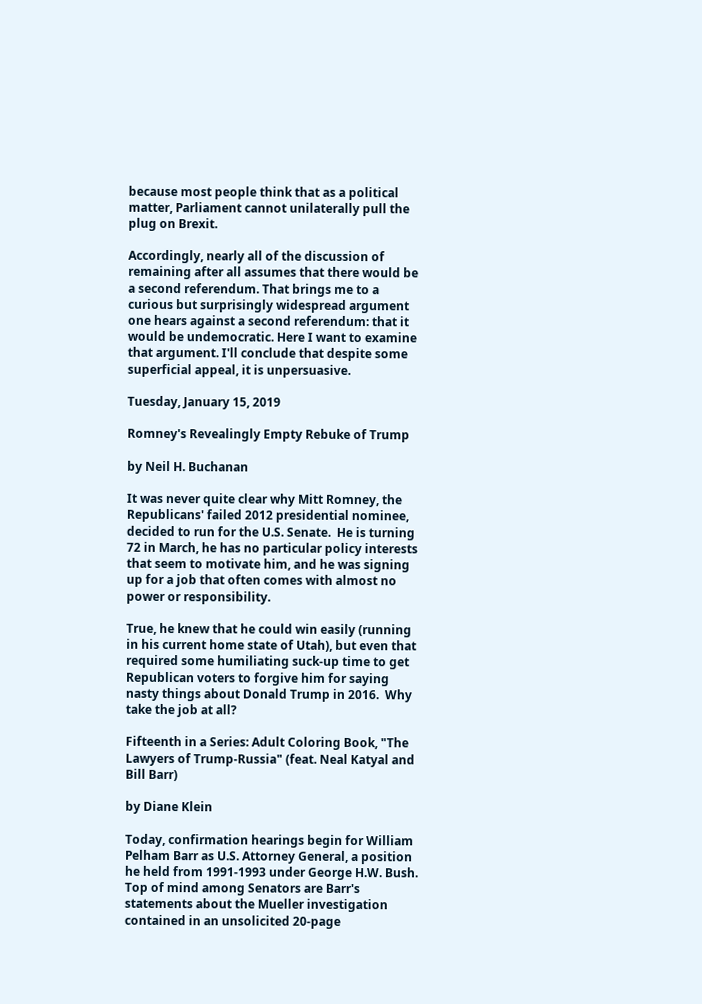because most people think that as a political matter, Parliament cannot unilaterally pull the plug on Brexit.

Accordingly, nearly all of the discussion of remaining after all assumes that there would be a second referendum. That brings me to a curious but surprisingly widespread argument one hears against a second referendum: that it would be undemocratic. Here I want to examine that argument. I'll conclude that despite some superficial appeal, it is unpersuasive.

Tuesday, January 15, 2019

Romney's Revealingly Empty Rebuke of Trump

by Neil H. Buchanan

It was never quite clear why Mitt Romney, the Republicans' failed 2012 presidential nominee, decided to run for the U.S. Senate.  He is turning 72 in March, he has no particular policy interests that seem to motivate him, and he was signing up for a job that often comes with almost no power or responsibility.

True, he knew that he could win easily (running in his current home state of Utah), but even that required some humiliating suck-up time to get Republican voters to forgive him for saying nasty things about Donald Trump in 2016.  Why take the job at all?

Fifteenth in a Series: Adult Coloring Book, "The Lawyers of Trump-Russia" (feat. Neal Katyal and Bill Barr)

by Diane Klein

Today, confirmation hearings begin for William Pelham Barr as U.S. Attorney General, a position he held from 1991-1993 under George H.W. Bush.  Top of mind among Senators are Barr's statements about the Mueller investigation contained in an unsolicited 20-page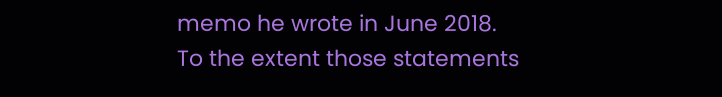memo he wrote in June 2018.  To the extent those statements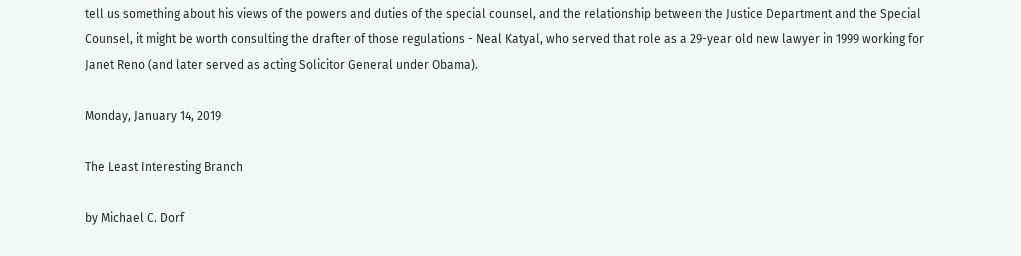tell us something about his views of the powers and duties of the special counsel, and the relationship between the Justice Department and the Special Counsel, it might be worth consulting the drafter of those regulations - Neal Katyal, who served that role as a 29-year old new lawyer in 1999 working for Janet Reno (and later served as acting Solicitor General under Obama).

Monday, January 14, 2019

The Least Interesting Branch

by Michael C. Dorf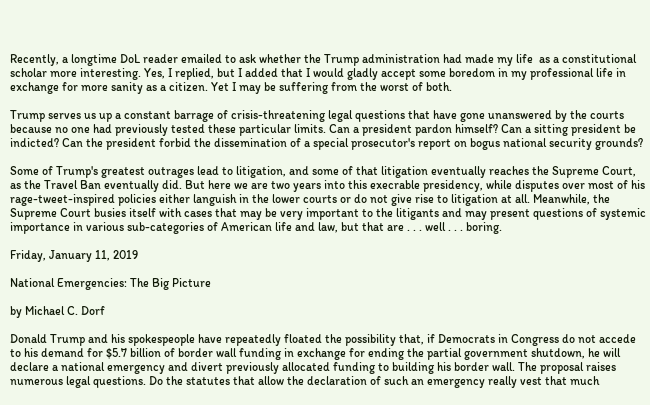Recently, a longtime DoL reader emailed to ask whether the Trump administration had made my life  as a constitutional scholar more interesting. Yes, I replied, but I added that I would gladly accept some boredom in my professional life in exchange for more sanity as a citizen. Yet I may be suffering from the worst of both.

Trump serves us up a constant barrage of crisis-threatening legal questions that have gone unanswered by the courts because no one had previously tested these particular limits. Can a president pardon himself? Can a sitting president be indicted? Can the president forbid the dissemination of a special prosecutor's report on bogus national security grounds?

Some of Trump's greatest outrages lead to litigation, and some of that litigation eventually reaches the Supreme Court, as the Travel Ban eventually did. But here we are two years into this execrable presidency, while disputes over most of his rage-tweet-inspired policies either languish in the lower courts or do not give rise to litigation at all. Meanwhile, the Supreme Court busies itself with cases that may be very important to the litigants and may present questions of systemic importance in various sub-categories of American life and law, but that are . . . well . . . boring.

Friday, January 11, 2019

National Emergencies: The Big Picture

by Michael C. Dorf

Donald Trump and his spokespeople have repeatedly floated the possibility that, if Democrats in Congress do not accede to his demand for $5.7 billion of border wall funding in exchange for ending the partial government shutdown, he will declare a national emergency and divert previously allocated funding to building his border wall. The proposal raises numerous legal questions. Do the statutes that allow the declaration of such an emergency really vest that much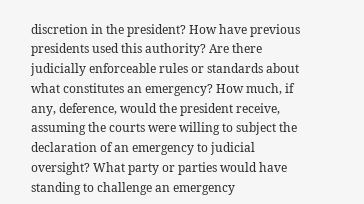discretion in the president? How have previous presidents used this authority? Are there judicially enforceable rules or standards about what constitutes an emergency? How much, if any, deference, would the president receive, assuming the courts were willing to subject the declaration of an emergency to judicial oversight? What party or parties would have standing to challenge an emergency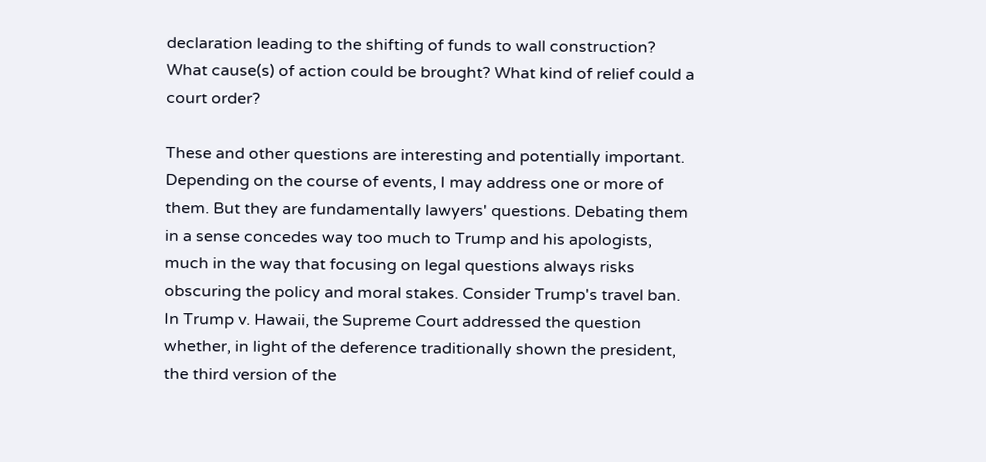declaration leading to the shifting of funds to wall construction? What cause(s) of action could be brought? What kind of relief could a court order?

These and other questions are interesting and potentially important. Depending on the course of events, I may address one or more of them. But they are fundamentally lawyers' questions. Debating them in a sense concedes way too much to Trump and his apologists, much in the way that focusing on legal questions always risks obscuring the policy and moral stakes. Consider Trump's travel ban. In Trump v. Hawaii, the Supreme Court addressed the question whether, in light of the deference traditionally shown the president, the third version of the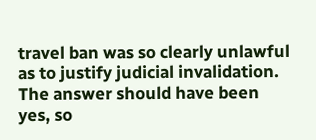travel ban was so clearly unlawful as to justify judicial invalidation. The answer should have been yes, so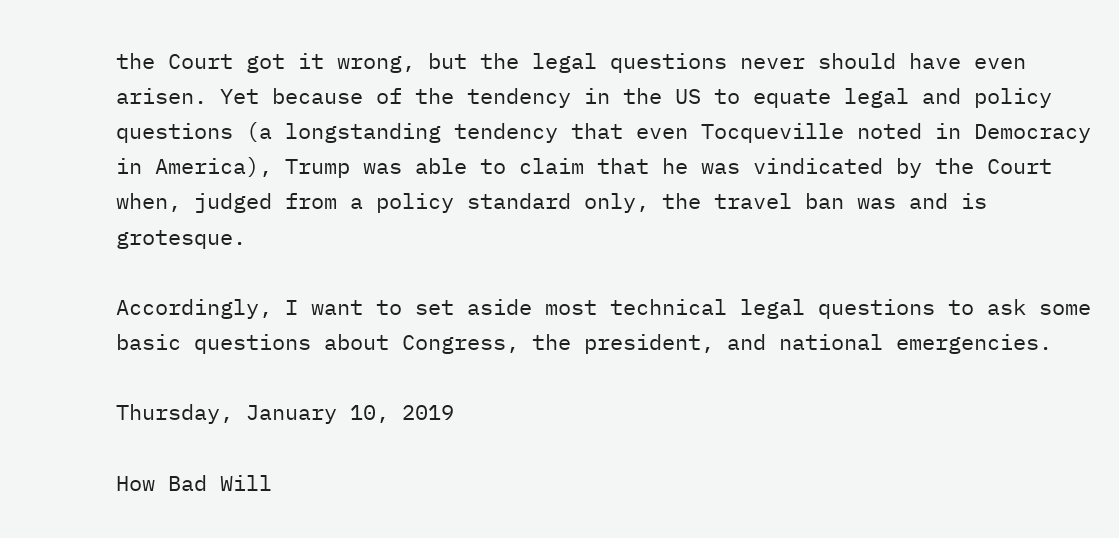the Court got it wrong, but the legal questions never should have even arisen. Yet because of the tendency in the US to equate legal and policy questions (a longstanding tendency that even Tocqueville noted in Democracy in America), Trump was able to claim that he was vindicated by the Court when, judged from a policy standard only, the travel ban was and is grotesque.

Accordingly, I want to set aside most technical legal questions to ask some basic questions about Congress, the president, and national emergencies.

Thursday, January 10, 2019

How Bad Will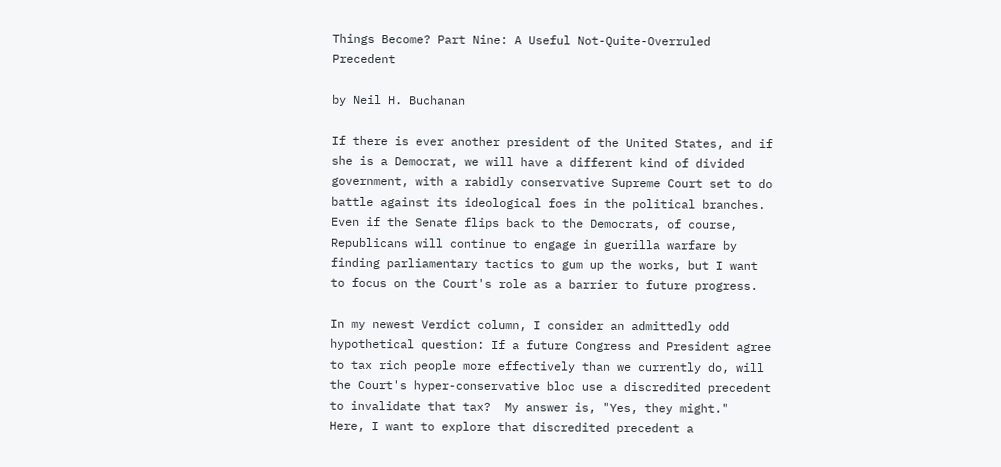Things Become? Part Nine: A Useful Not-Quite-Overruled Precedent

by Neil H. Buchanan

If there is ever another president of the United States, and if she is a Democrat, we will have a different kind of divided government, with a rabidly conservative Supreme Court set to do battle against its ideological foes in the political branches.  Even if the Senate flips back to the Democrats, of course, Republicans will continue to engage in guerilla warfare by finding parliamentary tactics to gum up the works, but I want to focus on the Court's role as a barrier to future progress.

In my newest Verdict column, I consider an admittedly odd hypothetical question: If a future Congress and President agree to tax rich people more effectively than we currently do, will the Court's hyper-conservative bloc use a discredited precedent to invalidate that tax?  My answer is, "Yes, they might."  Here, I want to explore that discredited precedent a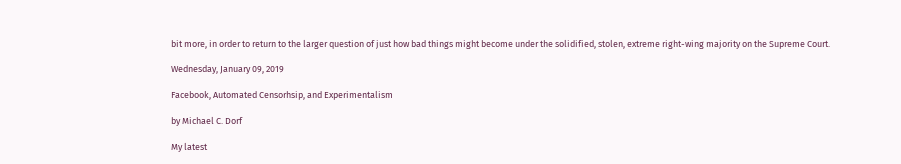bit more, in order to return to the larger question of just how bad things might become under the solidified, stolen, extreme right-wing majority on the Supreme Court.

Wednesday, January 09, 2019

Facebook, Automated Censorhsip, and Experimentalism

by Michael C. Dorf

My latest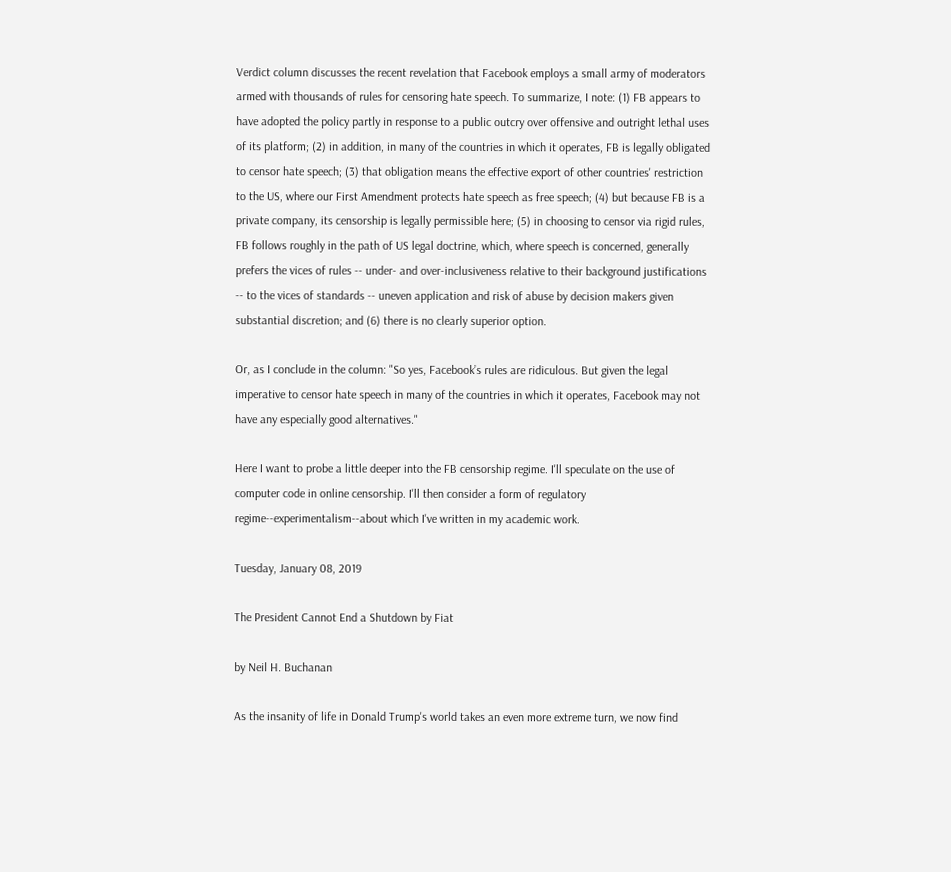Verdict column discusses the recent revelation that Facebook employs a small army of moderators armed with thousands of rules for censoring hate speech. To summarize, I note: (1) FB appears to have adopted the policy partly in response to a public outcry over offensive and outright lethal uses of its platform; (2) in addition, in many of the countries in which it operates, FB is legally obligated to censor hate speech; (3) that obligation means the effective export of other countries' restriction to the US, where our First Amendment protects hate speech as free speech; (4) but because FB is a private company, its censorship is legally permissible here; (5) in choosing to censor via rigid rules, FB follows roughly in the path of US legal doctrine, which, where speech is concerned, generally prefers the vices of rules -- under- and over-inclusiveness relative to their background justifications -- to the vices of standards -- uneven application and risk of abuse by decision makers given substantial discretion; and (6) there is no clearly superior option.

Or, as I conclude in the column: "So yes, Facebook’s rules are ridiculous. But given the legal imperative to censor hate speech in many of the countries in which it operates, Facebook may not have any especially good alternatives."

Here I want to probe a little deeper into the FB censorship regime. I'll speculate on the use of computer code in online censorship. I'll then consider a form of regulatory regime--experimentalism--about which I've written in my academic work.

Tuesday, January 08, 2019

The President Cannot End a Shutdown by Fiat

by Neil H. Buchanan

As the insanity of life in Donald Trump's world takes an even more extreme turn, we now find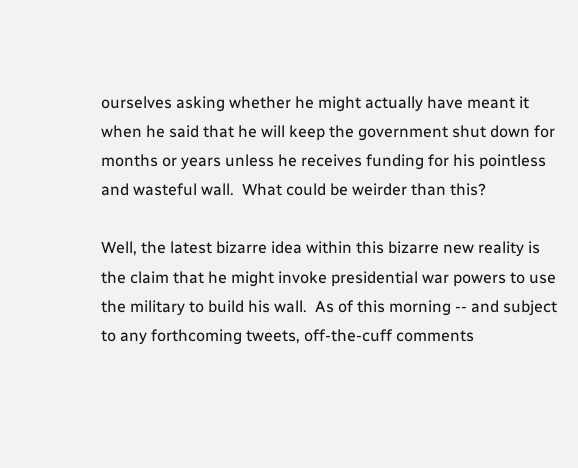ourselves asking whether he might actually have meant it when he said that he will keep the government shut down for months or years unless he receives funding for his pointless and wasteful wall.  What could be weirder than this?

Well, the latest bizarre idea within this bizarre new reality is the claim that he might invoke presidential war powers to use the military to build his wall.  As of this morning -- and subject to any forthcoming tweets, off-the-cuff comments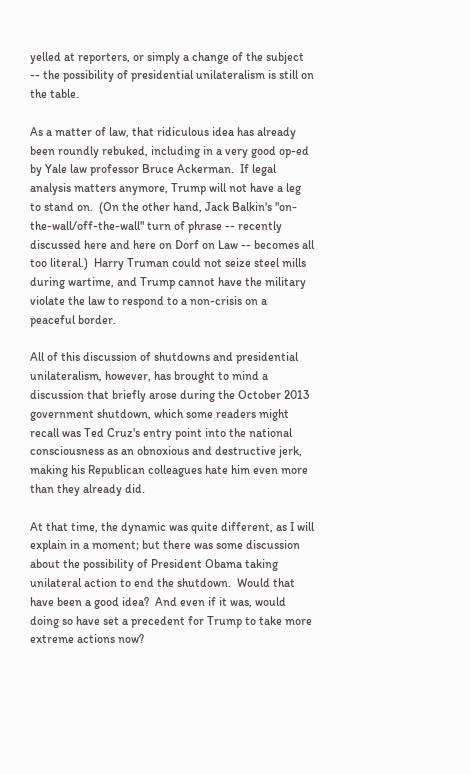yelled at reporters, or simply a change of the subject -- the possibility of presidential unilateralism is still on the table.

As a matter of law, that ridiculous idea has already been roundly rebuked, including in a very good op-ed by Yale law professor Bruce Ackerman.  If legal analysis matters anymore, Trump will not have a leg to stand on.  (On the other hand, Jack Balkin's "on-the-wall/off-the-wall" turn of phrase -- recently discussed here and here on Dorf on Law -- becomes all too literal.)  Harry Truman could not seize steel mills during wartime, and Trump cannot have the military violate the law to respond to a non-crisis on a peaceful border.

All of this discussion of shutdowns and presidential unilateralism, however, has brought to mind a discussion that briefly arose during the October 2013 government shutdown, which some readers might recall was Ted Cruz's entry point into the national consciousness as an obnoxious and destructive jerk, making his Republican colleagues hate him even more than they already did.

At that time, the dynamic was quite different, as I will explain in a moment; but there was some discussion about the possibility of President Obama taking unilateral action to end the shutdown.  Would that have been a good idea?  And even if it was, would doing so have set a precedent for Trump to take more extreme actions now?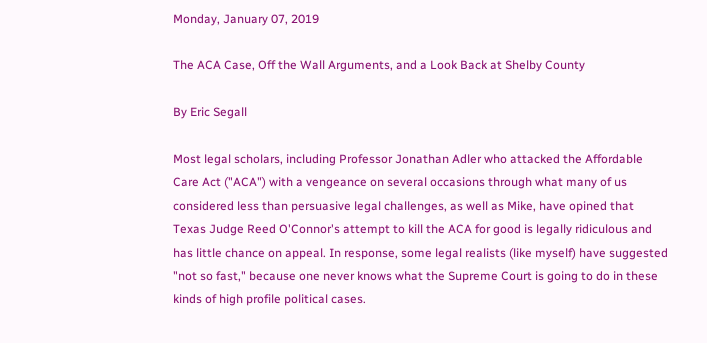Monday, January 07, 2019

The ACA Case, Off the Wall Arguments, and a Look Back at Shelby County

By Eric Segall

Most legal scholars, including Professor Jonathan Adler who attacked the Affordable Care Act ("ACA") with a vengeance on several occasions through what many of us considered less than persuasive legal challenges, as well as Mike, have opined that Texas Judge Reed O'Connor's attempt to kill the ACA for good is legally ridiculous and has little chance on appeal. In response, some legal realists (like myself) have suggested "not so fast," because one never knows what the Supreme Court is going to do in these kinds of high profile political cases.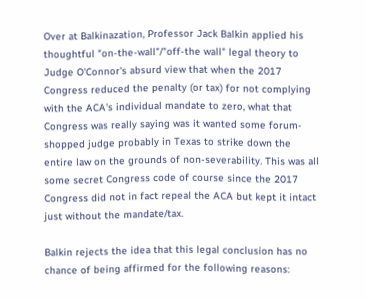Over at Balkinazation, Professor Jack Balkin applied his thoughtful "on-the-wall"/"off-the wall" legal theory to Judge O'Connor's absurd view that when the 2017 Congress reduced the penalty (or tax) for not complying with the ACA's individual mandate to zero, what that Congress was really saying was it wanted some forum-shopped judge probably in Texas to strike down the entire law on the grounds of non-severability. This was all some secret Congress code of course since the 2017 Congress did not in fact repeal the ACA but kept it intact just without the mandate/tax.

Balkin rejects the idea that this legal conclusion has no chance of being affirmed for the following reasons: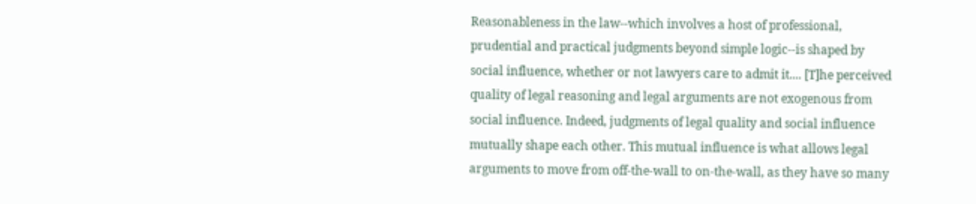Reasonableness in the law--which involves a host of professional, prudential and practical judgments beyond simple logic--is shaped by social influence, whether or not lawyers care to admit it.... [T]he perceived quality of legal reasoning and legal arguments are not exogenous from social influence. Indeed, judgments of legal quality and social influence mutually shape each other. This mutual influence is what allows legal arguments to move from off-the-wall to on-the-wall, as they have so many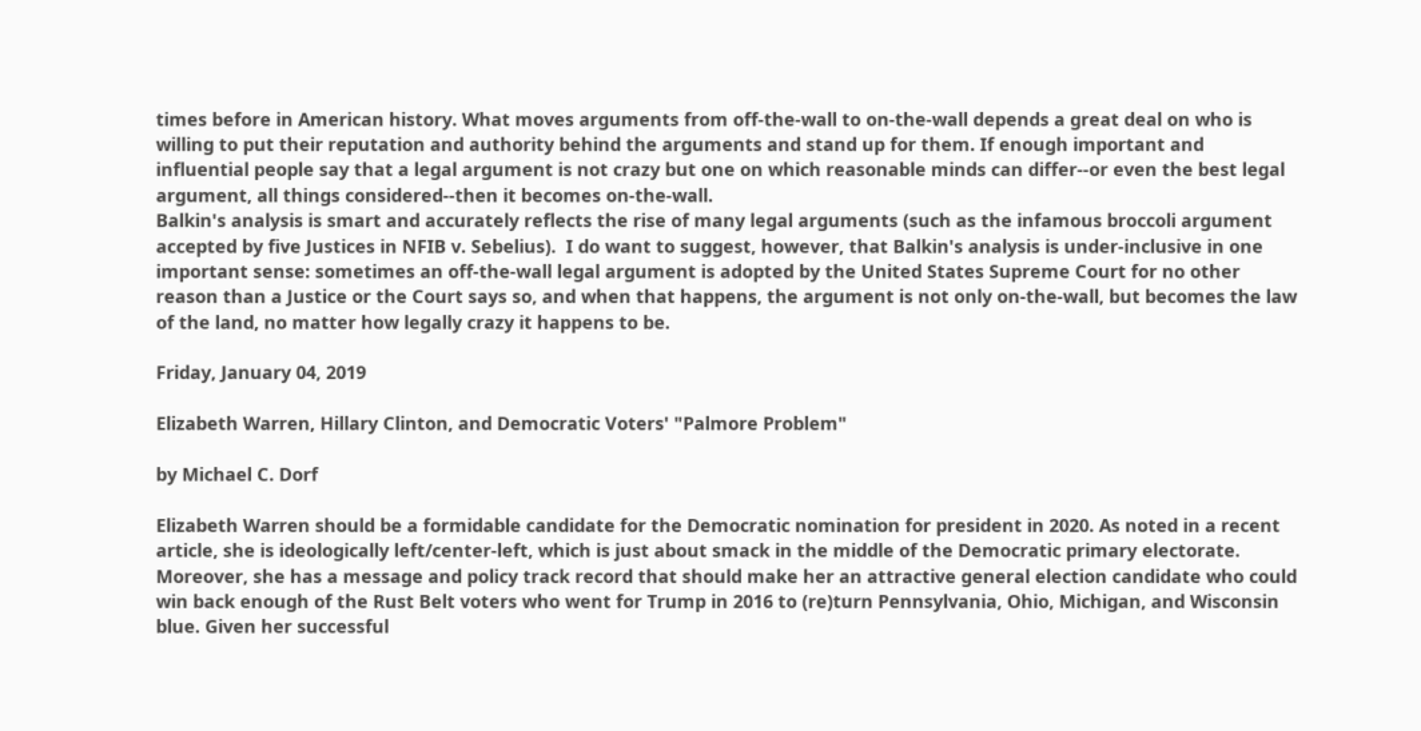times before in American history. What moves arguments from off-the-wall to on-the-wall depends a great deal on who is willing to put their reputation and authority behind the arguments and stand up for them. If enough important and influential people say that a legal argument is not crazy but one on which reasonable minds can differ--or even the best legal argument, all things considered--then it becomes on-the-wall.
Balkin's analysis is smart and accurately reflects the rise of many legal arguments (such as the infamous broccoli argument accepted by five Justices in NFIB v. Sebelius).  I do want to suggest, however, that Balkin's analysis is under-inclusive in one important sense: sometimes an off-the-wall legal argument is adopted by the United States Supreme Court for no other reason than a Justice or the Court says so, and when that happens, the argument is not only on-the-wall, but becomes the law of the land, no matter how legally crazy it happens to be.

Friday, January 04, 2019

Elizabeth Warren, Hillary Clinton, and Democratic Voters' "Palmore Problem"

by Michael C. Dorf

Elizabeth Warren should be a formidable candidate for the Democratic nomination for president in 2020. As noted in a recent article, she is ideologically left/center-left, which is just about smack in the middle of the Democratic primary electorate. Moreover, she has a message and policy track record that should make her an attractive general election candidate who could win back enough of the Rust Belt voters who went for Trump in 2016 to (re)turn Pennsylvania, Ohio, Michigan, and Wisconsin blue. Given her successful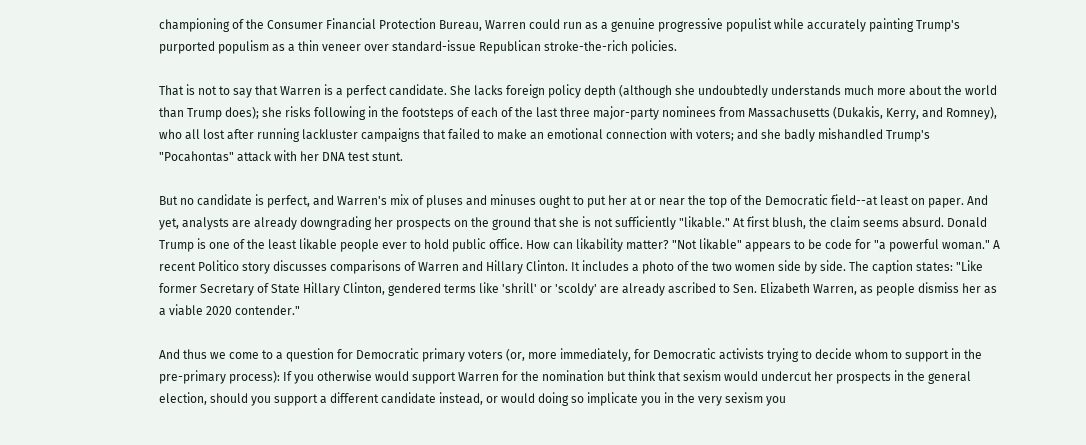championing of the Consumer Financial Protection Bureau, Warren could run as a genuine progressive populist while accurately painting Trump's purported populism as a thin veneer over standard-issue Republican stroke-the-rich policies.

That is not to say that Warren is a perfect candidate. She lacks foreign policy depth (although she undoubtedly understands much more about the world than Trump does); she risks following in the footsteps of each of the last three major-party nominees from Massachusetts (Dukakis, Kerry, and Romney), who all lost after running lackluster campaigns that failed to make an emotional connection with voters; and she badly mishandled Trump's "Pocahontas" attack with her DNA test stunt.

But no candidate is perfect, and Warren's mix of pluses and minuses ought to put her at or near the top of the Democratic field--at least on paper. And yet, analysts are already downgrading her prospects on the ground that she is not sufficiently "likable." At first blush, the claim seems absurd. Donald Trump is one of the least likable people ever to hold public office. How can likability matter? "Not likable" appears to be code for "a powerful woman." A recent Politico story discusses comparisons of Warren and Hillary Clinton. It includes a photo of the two women side by side. The caption states: "Like former Secretary of State Hillary Clinton, gendered terms like 'shrill' or 'scoldy' are already ascribed to Sen. Elizabeth Warren, as people dismiss her as a viable 2020 contender."

And thus we come to a question for Democratic primary voters (or, more immediately, for Democratic activists trying to decide whom to support in the pre-primary process): If you otherwise would support Warren for the nomination but think that sexism would undercut her prospects in the general election, should you support a different candidate instead, or would doing so implicate you in the very sexism you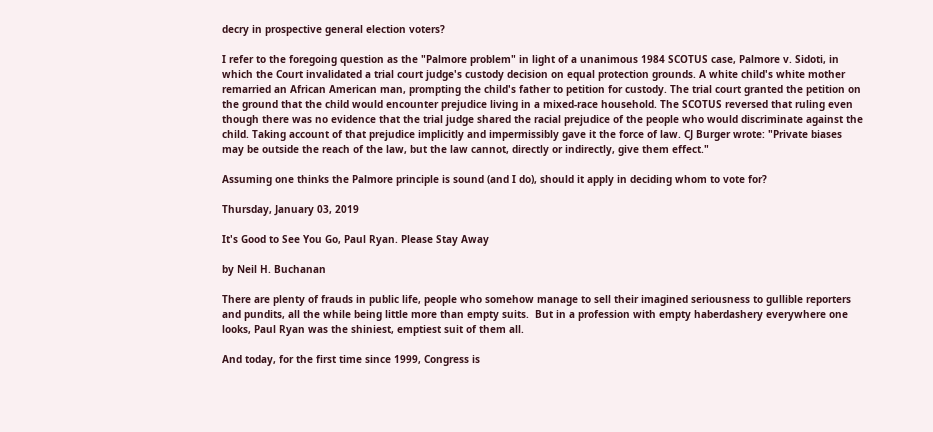decry in prospective general election voters?

I refer to the foregoing question as the "Palmore problem" in light of a unanimous 1984 SCOTUS case, Palmore v. Sidoti, in which the Court invalidated a trial court judge's custody decision on equal protection grounds. A white child's white mother remarried an African American man, prompting the child's father to petition for custody. The trial court granted the petition on the ground that the child would encounter prejudice living in a mixed-race household. The SCOTUS reversed that ruling even though there was no evidence that the trial judge shared the racial prejudice of the people who would discriminate against the child. Taking account of that prejudice implicitly and impermissibly gave it the force of law. CJ Burger wrote: "Private biases may be outside the reach of the law, but the law cannot, directly or indirectly, give them effect."

Assuming one thinks the Palmore principle is sound (and I do), should it apply in deciding whom to vote for?

Thursday, January 03, 2019

It's Good to See You Go, Paul Ryan. Please Stay Away

by Neil H. Buchanan

There are plenty of frauds in public life, people who somehow manage to sell their imagined seriousness to gullible reporters and pundits, all the while being little more than empty suits.  But in a profession with empty haberdashery everywhere one looks, Paul Ryan was the shiniest, emptiest suit of them all.

And today, for the first time since 1999, Congress is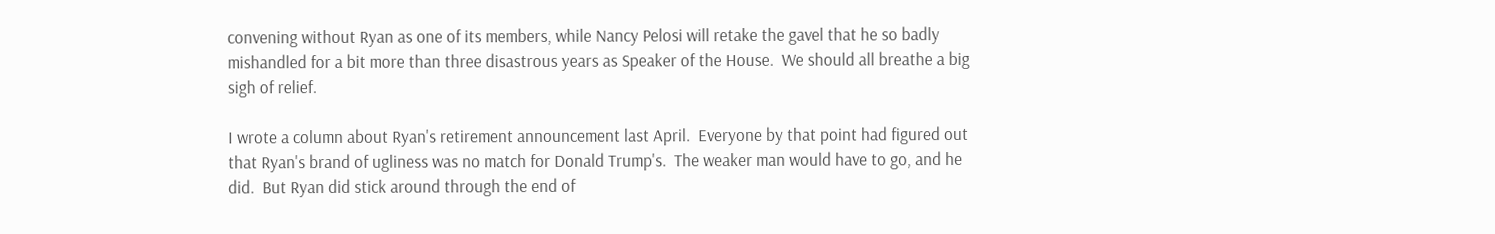convening without Ryan as one of its members, while Nancy Pelosi will retake the gavel that he so badly mishandled for a bit more than three disastrous years as Speaker of the House.  We should all breathe a big sigh of relief.

I wrote a column about Ryan's retirement announcement last April.  Everyone by that point had figured out that Ryan's brand of ugliness was no match for Donald Trump's.  The weaker man would have to go, and he did.  But Ryan did stick around through the end of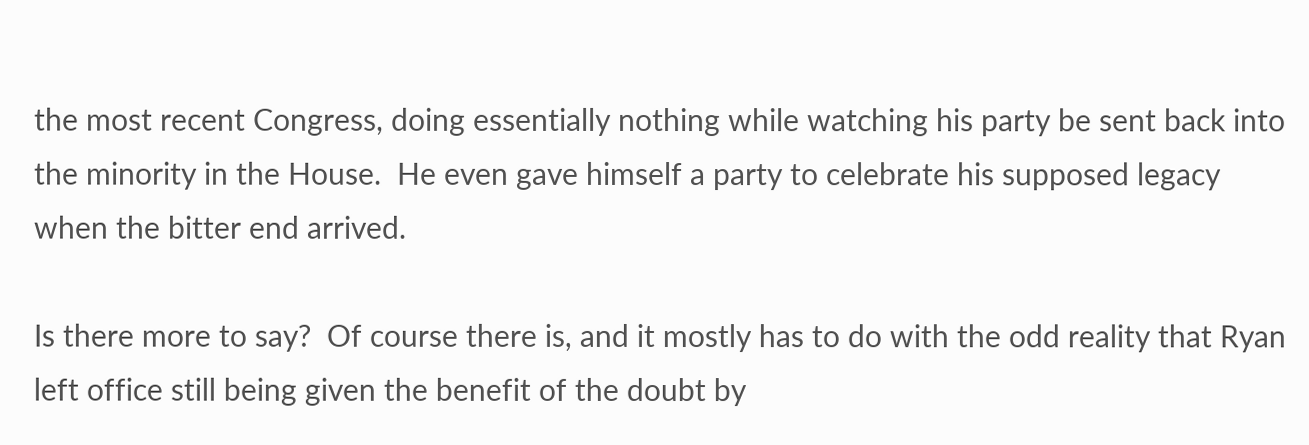the most recent Congress, doing essentially nothing while watching his party be sent back into the minority in the House.  He even gave himself a party to celebrate his supposed legacy when the bitter end arrived.

Is there more to say?  Of course there is, and it mostly has to do with the odd reality that Ryan left office still being given the benefit of the doubt by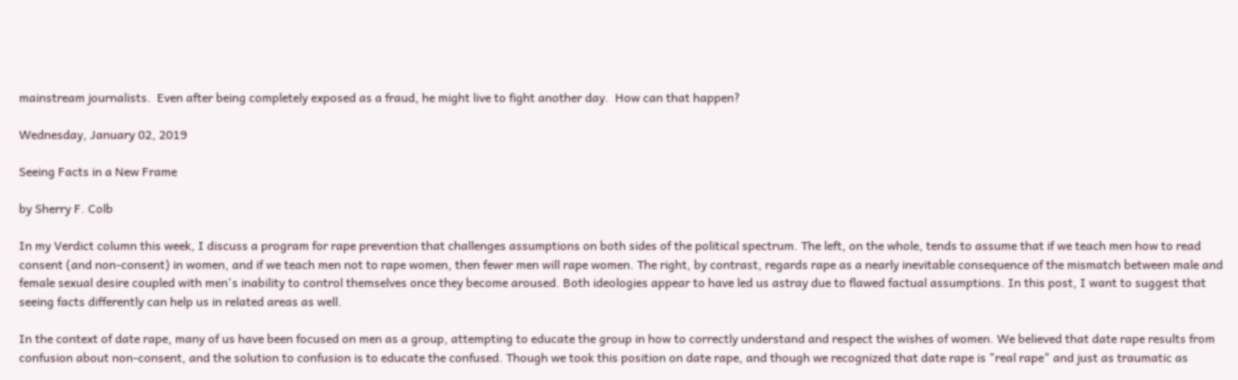mainstream journalists.  Even after being completely exposed as a fraud, he might live to fight another day.  How can that happen?

Wednesday, January 02, 2019

Seeing Facts in a New Frame

by Sherry F. Colb

In my Verdict column this week, I discuss a program for rape prevention that challenges assumptions on both sides of the political spectrum. The left, on the whole, tends to assume that if we teach men how to read consent (and non-consent) in women, and if we teach men not to rape women, then fewer men will rape women. The right, by contrast, regards rape as a nearly inevitable consequence of the mismatch between male and female sexual desire coupled with men's inability to control themselves once they become aroused. Both ideologies appear to have led us astray due to flawed factual assumptions. In this post, I want to suggest that seeing facts differently can help us in related areas as well.

In the context of date rape, many of us have been focused on men as a group, attempting to educate the group in how to correctly understand and respect the wishes of women. We believed that date rape results from confusion about non-consent, and the solution to confusion is to educate the confused. Though we took this position on date rape, and though we recognized that date rape is "real rape" and just as traumatic as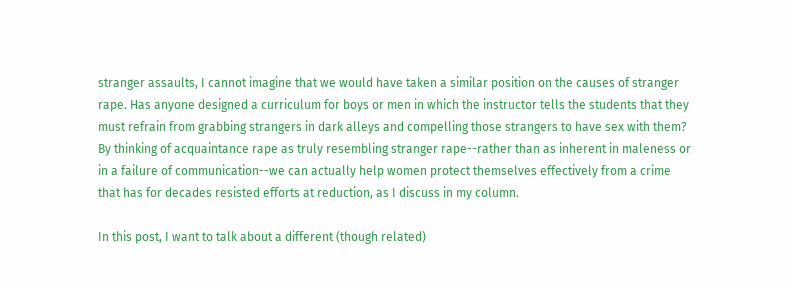stranger assaults, I cannot imagine that we would have taken a similar position on the causes of stranger rape. Has anyone designed a curriculum for boys or men in which the instructor tells the students that they must refrain from grabbing strangers in dark alleys and compelling those strangers to have sex with them? By thinking of acquaintance rape as truly resembling stranger rape--rather than as inherent in maleness or in a failure of communication--we can actually help women protect themselves effectively from a crime that has for decades resisted efforts at reduction, as I discuss in my column.

In this post, I want to talk about a different (though related)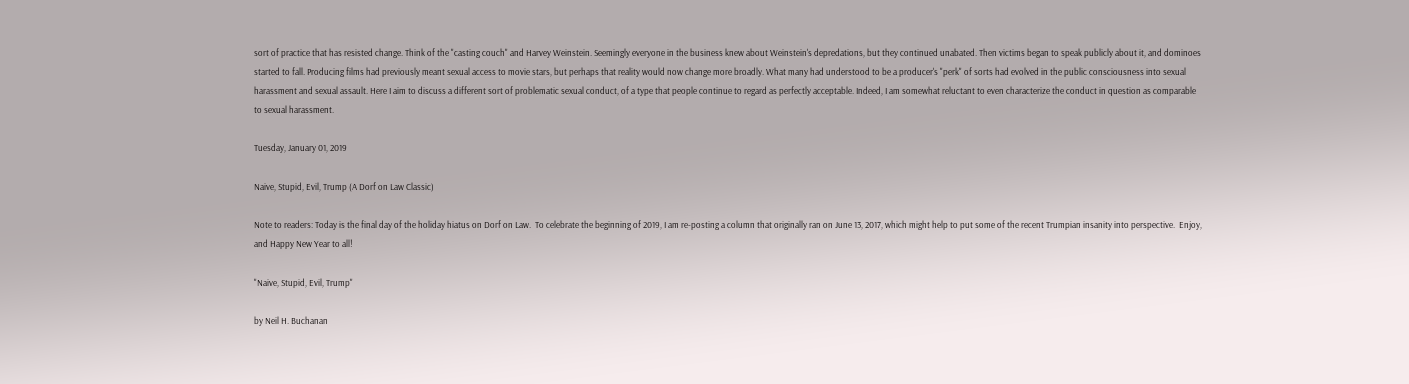sort of practice that has resisted change. Think of the "casting couch" and Harvey Weinstein. Seemingly everyone in the business knew about Weinstein's depredations, but they continued unabated. Then victims began to speak publicly about it, and dominoes started to fall. Producing films had previously meant sexual access to movie stars, but perhaps that reality would now change more broadly. What many had understood to be a producer's "perk" of sorts had evolved in the public consciousness into sexual harassment and sexual assault. Here I aim to discuss a different sort of problematic sexual conduct, of a type that people continue to regard as perfectly acceptable. Indeed, I am somewhat reluctant to even characterize the conduct in question as comparable to sexual harassment.

Tuesday, January 01, 2019

Naive, Stupid, Evil, Trump (A Dorf on Law Classic)

Note to readers: Today is the final day of the holiday hiatus on Dorf on Law.  To celebrate the beginning of 2019, I am re-posting a column that originally ran on June 13, 2017, which might help to put some of the recent Trumpian insanity into perspective.  Enjoy, and Happy New Year to all!

"Naive, Stupid, Evil, Trump"

by Neil H. Buchanan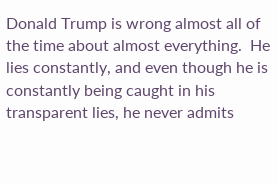Donald Trump is wrong almost all of the time about almost everything.  He lies constantly, and even though he is constantly being caught in his transparent lies, he never admits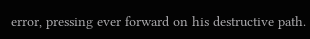error, pressing ever forward on his destructive path.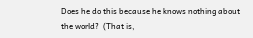Does he do this because he knows nothing about the world?  (That is,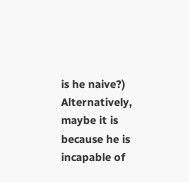is he naive?)  Alternatively, maybe it is because he is incapable of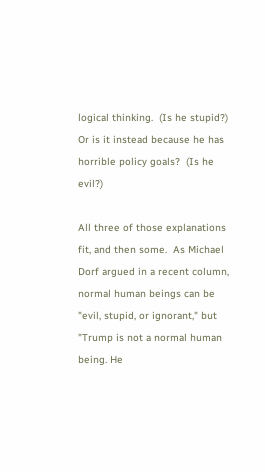logical thinking.  (Is he stupid?)  Or is it instead because he has horrible policy goals?  (Is he evil?)

All three of those explanations fit, and then some.  As Michael Dorf argued in a recent column, normal human beings can be "evil, stupid, or ignorant," but "Trump is not a normal human being. He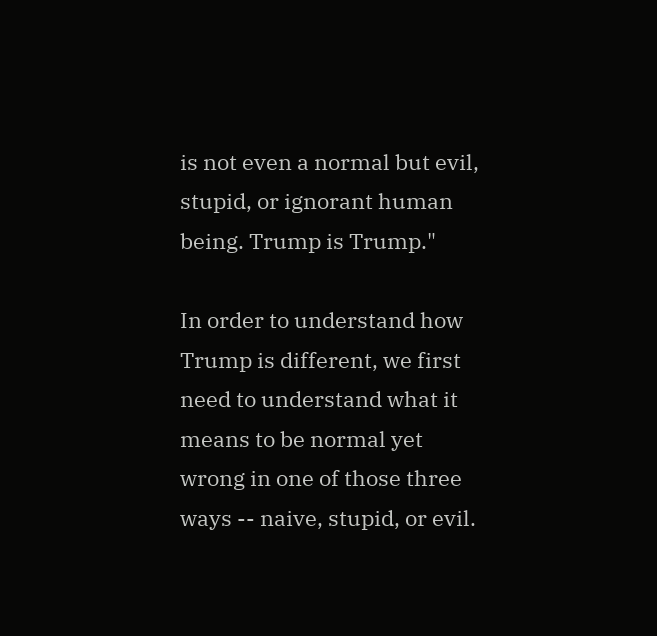is not even a normal but evil, stupid, or ignorant human being. Trump is Trump."

In order to understand how Trump is different, we first need to understand what it means to be normal yet wrong in one of those three ways -- naive, stupid, or evil.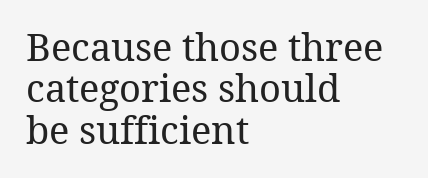Because those three categories should be sufficient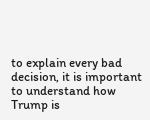to explain every bad decision, it is important to understand how Trump is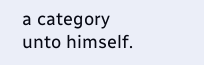a category unto himself.